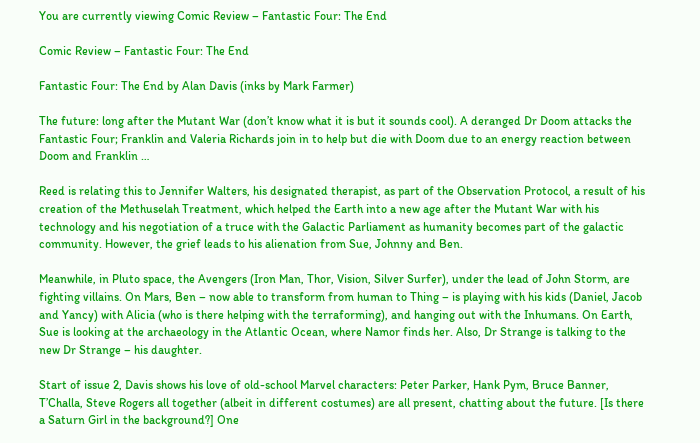You are currently viewing Comic Review – Fantastic Four: The End

Comic Review – Fantastic Four: The End

Fantastic Four: The End by Alan Davis (inks by Mark Farmer)

The future: long after the Mutant War (don’t know what it is but it sounds cool). A deranged Dr Doom attacks the Fantastic Four; Franklin and Valeria Richards join in to help but die with Doom due to an energy reaction between Doom and Franklin …

Reed is relating this to Jennifer Walters, his designated therapist, as part of the Observation Protocol, a result of his creation of the Methuselah Treatment, which helped the Earth into a new age after the Mutant War with his technology and his negotiation of a truce with the Galactic Parliament as humanity becomes part of the galactic community. However, the grief leads to his alienation from Sue, Johnny and Ben.

Meanwhile, in Pluto space, the Avengers (Iron Man, Thor, Vision, Silver Surfer), under the lead of John Storm, are fighting villains. On Mars, Ben – now able to transform from human to Thing – is playing with his kids (Daniel, Jacob and Yancy) with Alicia (who is there helping with the terraforming), and hanging out with the Inhumans. On Earth, Sue is looking at the archaeology in the Atlantic Ocean, where Namor finds her. Also, Dr Strange is talking to the new Dr Strange – his daughter.

Start of issue 2, Davis shows his love of old-school Marvel characters: Peter Parker, Hank Pym, Bruce Banner, T’Challa, Steve Rogers all together (albeit in different costumes) are all present, chatting about the future. [Is there a Saturn Girl in the background?] One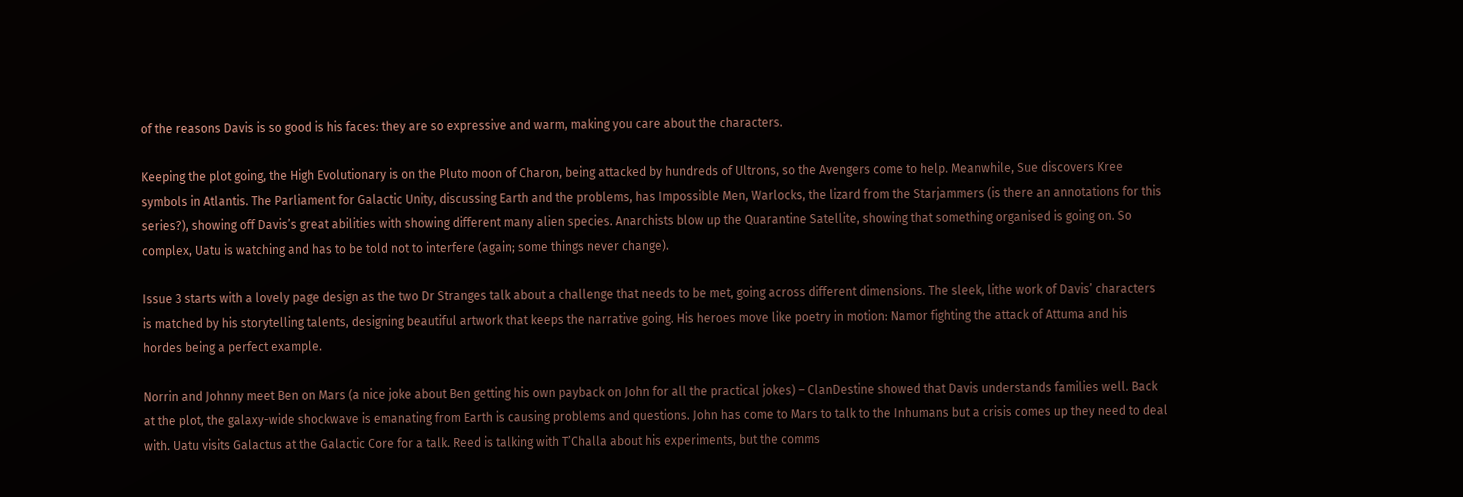of the reasons Davis is so good is his faces: they are so expressive and warm, making you care about the characters.

Keeping the plot going, the High Evolutionary is on the Pluto moon of Charon, being attacked by hundreds of Ultrons, so the Avengers come to help. Meanwhile, Sue discovers Kree symbols in Atlantis. The Parliament for Galactic Unity, discussing Earth and the problems, has Impossible Men, Warlocks, the lizard from the Starjammers (is there an annotations for this series?), showing off Davis’s great abilities with showing different many alien species. Anarchists blow up the Quarantine Satellite, showing that something organised is going on. So complex, Uatu is watching and has to be told not to interfere (again; some things never change).

Issue 3 starts with a lovely page design as the two Dr Stranges talk about a challenge that needs to be met, going across different dimensions. The sleek, lithe work of Davis’ characters is matched by his storytelling talents, designing beautiful artwork that keeps the narrative going. His heroes move like poetry in motion: Namor fighting the attack of Attuma and his hordes being a perfect example.

Norrin and Johnny meet Ben on Mars (a nice joke about Ben getting his own payback on John for all the practical jokes) – ClanDestine showed that Davis understands families well. Back at the plot, the galaxy-wide shockwave is emanating from Earth is causing problems and questions. John has come to Mars to talk to the Inhumans but a crisis comes up they need to deal with. Uatu visits Galactus at the Galactic Core for a talk. Reed is talking with T’Challa about his experiments, but the comms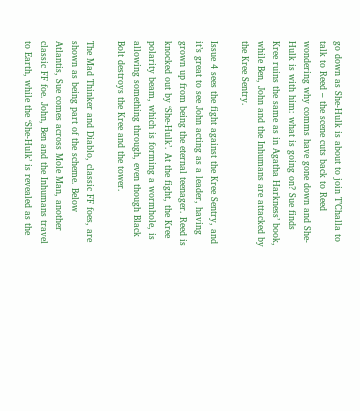go down as She-Hulk is about to join T’Challa to talk to Reed – the scene cuts back to Reed wondering why comms have gone down and She-Hulk is with him: what is going on? Sue finds Kree ruins the same as in Agatha Harkness’ book, while Ben, John and the Inhumans are attacked by the Kree Sentry.

Issue 4 sees the fight against the Kree Sentry, and it’s great to see John acting as a leader, having grown up from being the eternal teenager. Reed is knocked out by ‘She-Hulk’. At the fight, the Kree polarity beam, which is forming a wormhole, is allowing something through, even though Black Bolt destroys the Kree and the tower.

The Mad Thinker and Diablo, classic FF foes, are shown as being part of the scheme. Below Atlantis, Sue comes across Mole Man, another classic FF foe. John, Ben and the Inhumans travel to Earth, while the ‘She-Hulk’ is revealed as the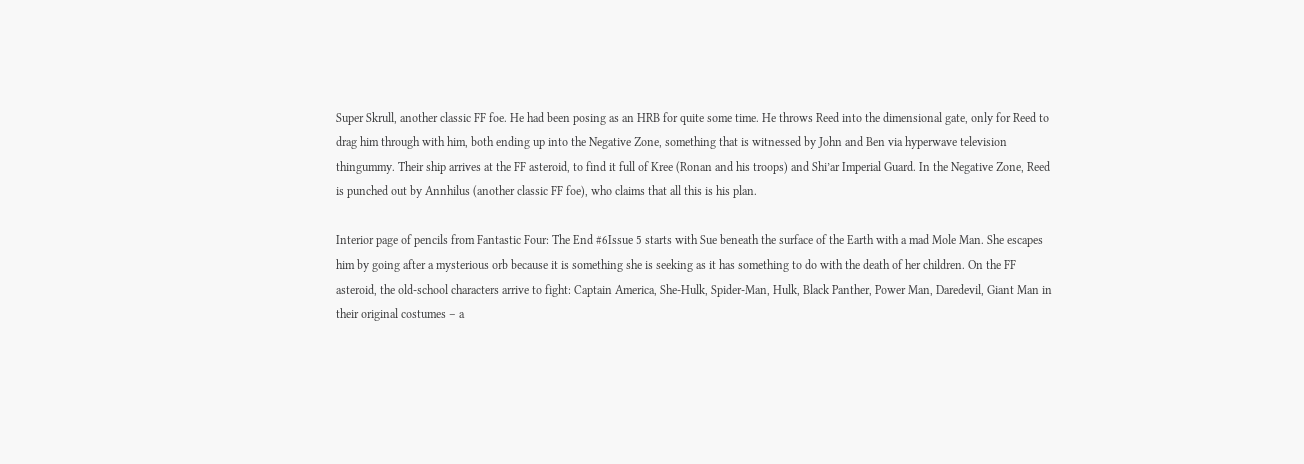Super Skrull, another classic FF foe. He had been posing as an HRB for quite some time. He throws Reed into the dimensional gate, only for Reed to drag him through with him, both ending up into the Negative Zone, something that is witnessed by John and Ben via hyperwave television thingummy. Their ship arrives at the FF asteroid, to find it full of Kree (Ronan and his troops) and Shi’ar Imperial Guard. In the Negative Zone, Reed is punched out by Annhilus (another classic FF foe), who claims that all this is his plan.

Interior page of pencils from Fantastic Four: The End #6Issue 5 starts with Sue beneath the surface of the Earth with a mad Mole Man. She escapes him by going after a mysterious orb because it is something she is seeking as it has something to do with the death of her children. On the FF asteroid, the old-school characters arrive to fight: Captain America, She-Hulk, Spider-Man, Hulk, Black Panther, Power Man, Daredevil, Giant Man in their original costumes – a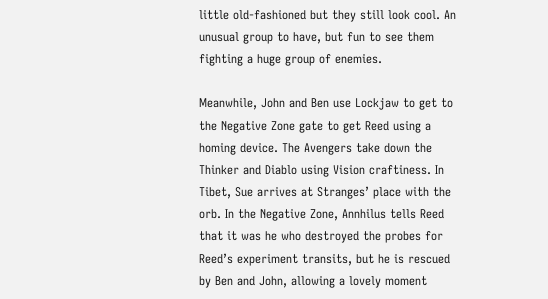little old-fashioned but they still look cool. An unusual group to have, but fun to see them fighting a huge group of enemies.

Meanwhile, John and Ben use Lockjaw to get to the Negative Zone gate to get Reed using a homing device. The Avengers take down the Thinker and Diablo using Vision craftiness. In Tibet, Sue arrives at Stranges’ place with the orb. In the Negative Zone, Annhilus tells Reed that it was he who destroyed the probes for Reed’s experiment transits, but he is rescued by Ben and John, allowing a lovely moment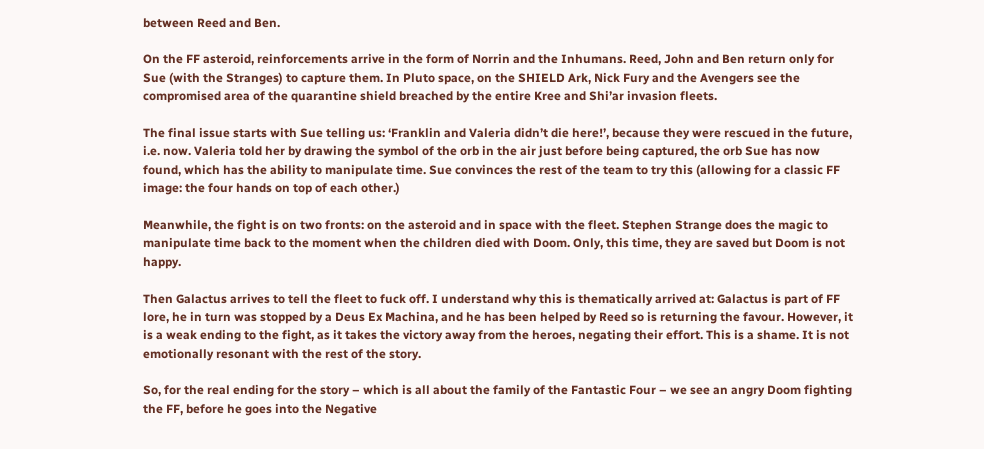between Reed and Ben.

On the FF asteroid, reinforcements arrive in the form of Norrin and the Inhumans. Reed, John and Ben return only for Sue (with the Stranges) to capture them. In Pluto space, on the SHIELD Ark, Nick Fury and the Avengers see the compromised area of the quarantine shield breached by the entire Kree and Shi’ar invasion fleets.

The final issue starts with Sue telling us: ‘Franklin and Valeria didn’t die here!’, because they were rescued in the future, i.e. now. Valeria told her by drawing the symbol of the orb in the air just before being captured, the orb Sue has now found, which has the ability to manipulate time. Sue convinces the rest of the team to try this (allowing for a classic FF image: the four hands on top of each other.)

Meanwhile, the fight is on two fronts: on the asteroid and in space with the fleet. Stephen Strange does the magic to manipulate time back to the moment when the children died with Doom. Only, this time, they are saved but Doom is not happy.

Then Galactus arrives to tell the fleet to fuck off. I understand why this is thematically arrived at: Galactus is part of FF lore, he in turn was stopped by a Deus Ex Machina, and he has been helped by Reed so is returning the favour. However, it is a weak ending to the fight, as it takes the victory away from the heroes, negating their effort. This is a shame. It is not emotionally resonant with the rest of the story.

So, for the real ending for the story – which is all about the family of the Fantastic Four – we see an angry Doom fighting the FF, before he goes into the Negative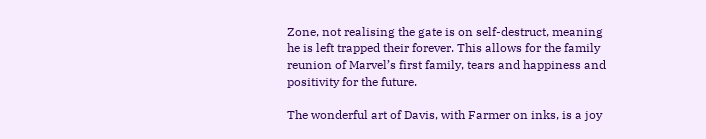Zone, not realising the gate is on self-destruct, meaning he is left trapped their forever. This allows for the family reunion of Marvel’s first family, tears and happiness and positivity for the future.

The wonderful art of Davis, with Farmer on inks, is a joy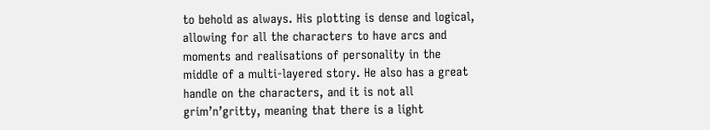to behold as always. His plotting is dense and logical, allowing for all the characters to have arcs and moments and realisations of personality in the middle of a multi-layered story. He also has a great handle on the characters, and it is not all grim’n’gritty, meaning that there is a light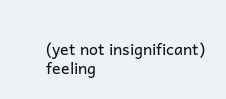(yet not insignificant) feeling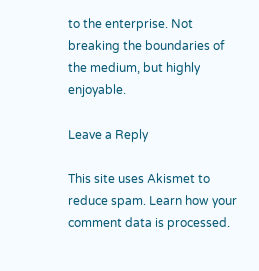to the enterprise. Not breaking the boundaries of the medium, but highly enjoyable.

Leave a Reply

This site uses Akismet to reduce spam. Learn how your comment data is processed.